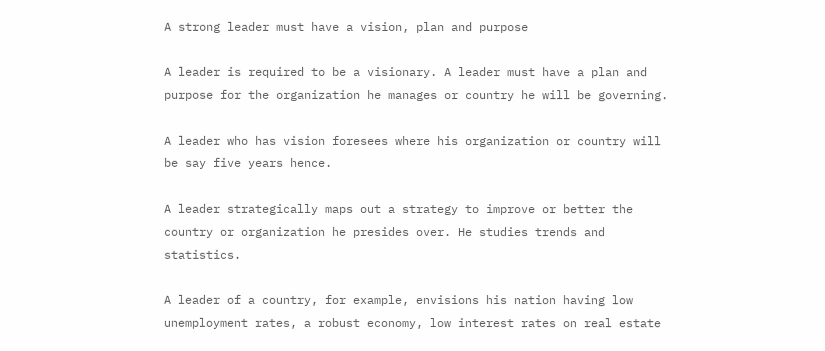A strong leader must have a vision, plan and purpose

A leader is required to be a visionary. A leader must have a plan and purpose for the organization he manages or country he will be governing.

A leader who has vision foresees where his organization or country will be say five years hence.

A leader strategically maps out a strategy to improve or better the country or organization he presides over. He studies trends and statistics.

A leader of a country, for example, envisions his nation having low unemployment rates, a robust economy, low interest rates on real estate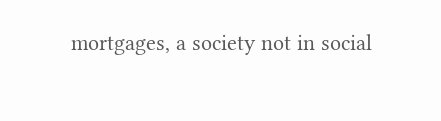mortgages, a society not in social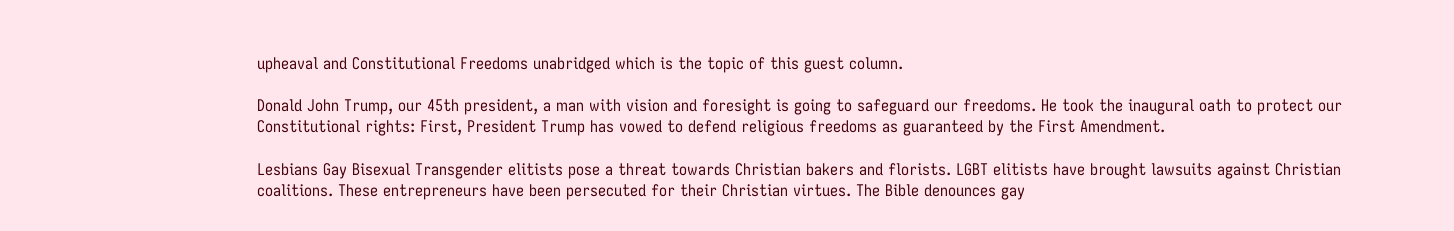upheaval and Constitutional Freedoms unabridged which is the topic of this guest column.

Donald John Trump, our 45th president, a man with vision and foresight is going to safeguard our freedoms. He took the inaugural oath to protect our Constitutional rights: First, President Trump has vowed to defend religious freedoms as guaranteed by the First Amendment.

Lesbians Gay Bisexual Transgender elitists pose a threat towards Christian bakers and florists. LGBT elitists have brought lawsuits against Christian coalitions. These entrepreneurs have been persecuted for their Christian virtues. The Bible denounces gay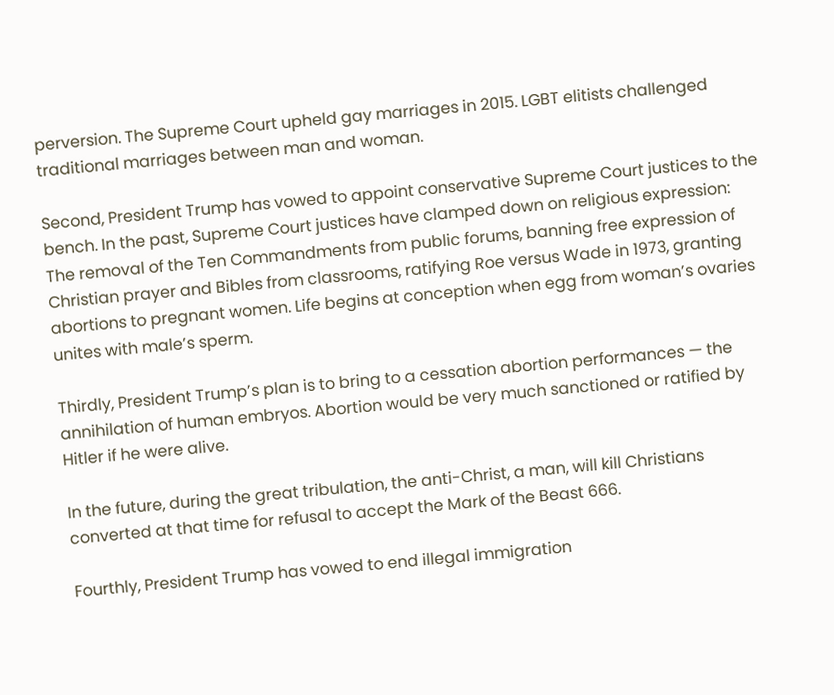perversion. The Supreme Court upheld gay marriages in 2015. LGBT elitists challenged traditional marriages between man and woman.

Second, President Trump has vowed to appoint conservative Supreme Court justices to the bench. In the past, Supreme Court justices have clamped down on religious expression: The removal of the Ten Commandments from public forums, banning free expression of Christian prayer and Bibles from classrooms, ratifying Roe versus Wade in 1973, granting abortions to pregnant women. Life begins at conception when egg from woman’s ovaries unites with male’s sperm.

Thirdly, President Trump’s plan is to bring to a cessation abortion performances — the annihilation of human embryos. Abortion would be very much sanctioned or ratified by Hitler if he were alive.

In the future, during the great tribulation, the anti-Christ, a man, will kill Christians converted at that time for refusal to accept the Mark of the Beast 666.

Fourthly, President Trump has vowed to end illegal immigration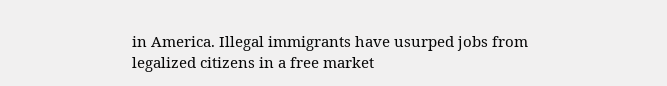in America. Illegal immigrants have usurped jobs from legalized citizens in a free market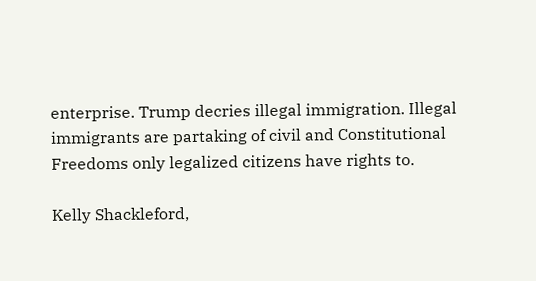enterprise. Trump decries illegal immigration. Illegal immigrants are partaking of civil and Constitutional Freedoms only legalized citizens have rights to.

Kelly Shackleford,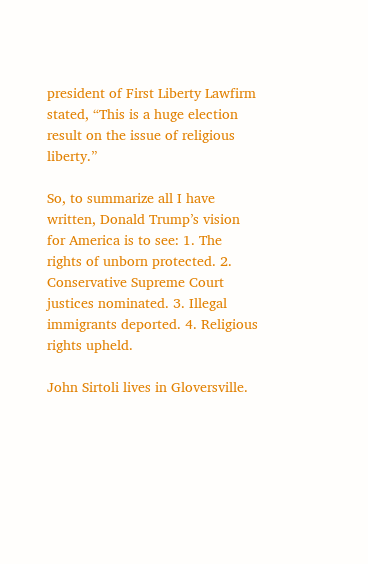president of First Liberty Lawfirm stated, “This is a huge election result on the issue of religious liberty.”

So, to summarize all I have written, Donald Trump’s vision for America is to see: 1. The rights of unborn protected. 2. Conservative Supreme Court justices nominated. 3. Illegal immigrants deported. 4. Religious rights upheld.

John Sirtoli lives in Gloversville.